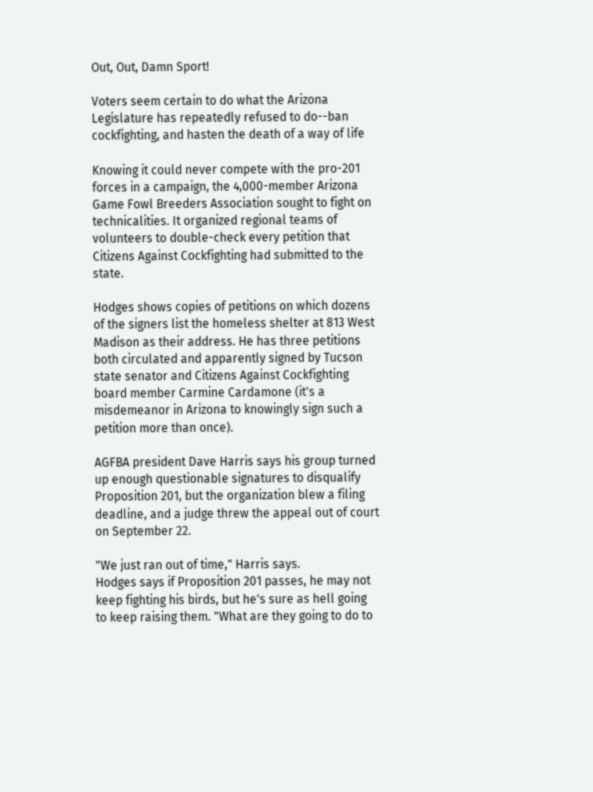Out, Out, Damn Sport!

Voters seem certain to do what the Arizona Legislature has repeatedly refused to do--ban cockfighting, and hasten the death of a way of life

Knowing it could never compete with the pro-201 forces in a campaign, the 4,000-member Arizona Game Fowl Breeders Association sought to fight on technicalities. It organized regional teams of volunteers to double-check every petition that Citizens Against Cockfighting had submitted to the state.

Hodges shows copies of petitions on which dozens of the signers list the homeless shelter at 813 West Madison as their address. He has three petitions both circulated and apparently signed by Tucson state senator and Citizens Against Cockfighting board member Carmine Cardamone (it's a misdemeanor in Arizona to knowingly sign such a petition more than once).

AGFBA president Dave Harris says his group turned up enough questionable signatures to disqualify Proposition 201, but the organization blew a filing deadline, and a judge threw the appeal out of court on September 22.

"We just ran out of time," Harris says.
Hodges says if Proposition 201 passes, he may not keep fighting his birds, but he's sure as hell going to keep raising them. "What are they going to do to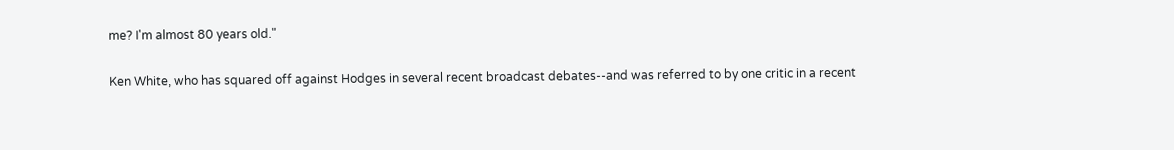me? I'm almost 80 years old."

Ken White, who has squared off against Hodges in several recent broadcast debates--and was referred to by one critic in a recent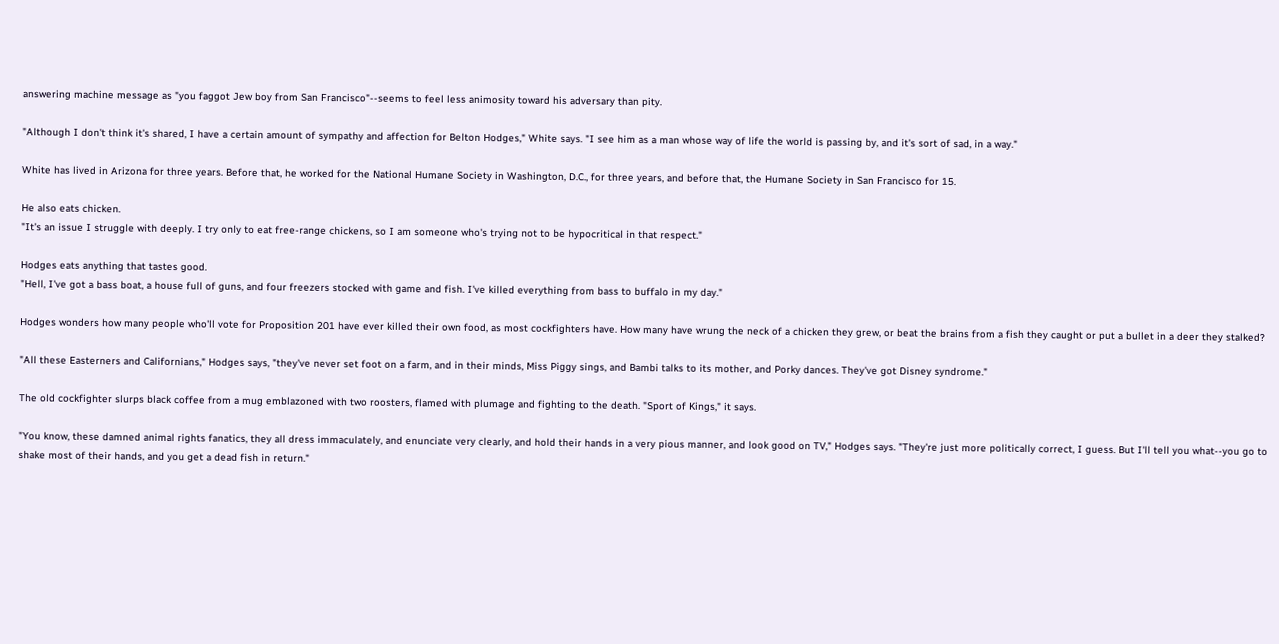answering machine message as "you faggot Jew boy from San Francisco"--seems to feel less animosity toward his adversary than pity.

"Although I don't think it's shared, I have a certain amount of sympathy and affection for Belton Hodges," White says. "I see him as a man whose way of life the world is passing by, and it's sort of sad, in a way."

White has lived in Arizona for three years. Before that, he worked for the National Humane Society in Washington, D.C., for three years, and before that, the Humane Society in San Francisco for 15.

He also eats chicken.
"It's an issue I struggle with deeply. I try only to eat free-range chickens, so I am someone who's trying not to be hypocritical in that respect."

Hodges eats anything that tastes good.
"Hell, I've got a bass boat, a house full of guns, and four freezers stocked with game and fish. I've killed everything from bass to buffalo in my day."

Hodges wonders how many people who'll vote for Proposition 201 have ever killed their own food, as most cockfighters have. How many have wrung the neck of a chicken they grew, or beat the brains from a fish they caught or put a bullet in a deer they stalked?

"All these Easterners and Californians," Hodges says, "they've never set foot on a farm, and in their minds, Miss Piggy sings, and Bambi talks to its mother, and Porky dances. They've got Disney syndrome."

The old cockfighter slurps black coffee from a mug emblazoned with two roosters, flamed with plumage and fighting to the death. "Sport of Kings," it says.

"You know, these damned animal rights fanatics, they all dress immaculately, and enunciate very clearly, and hold their hands in a very pious manner, and look good on TV," Hodges says. "They're just more politically correct, I guess. But I'll tell you what--you go to shake most of their hands, and you get a dead fish in return."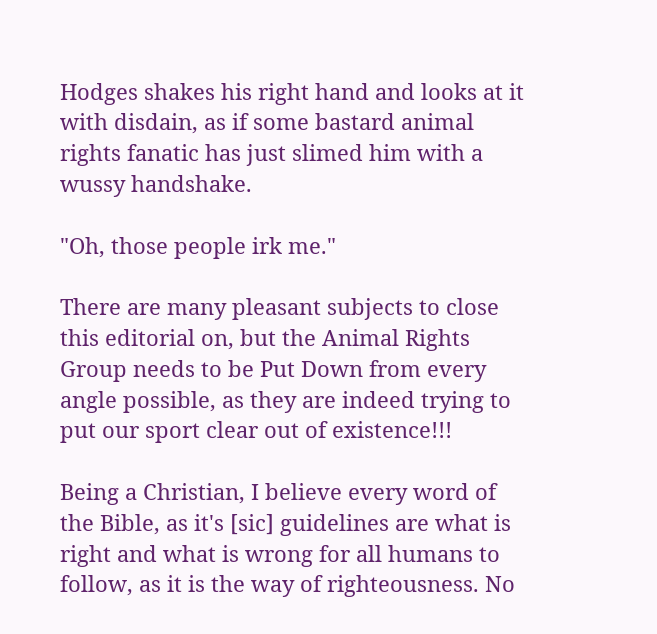Hodges shakes his right hand and looks at it with disdain, as if some bastard animal rights fanatic has just slimed him with a wussy handshake.

"Oh, those people irk me."

There are many pleasant subjects to close this editorial on, but the Animal Rights Group needs to be Put Down from every angle possible, as they are indeed trying to put our sport clear out of existence!!!

Being a Christian, I believe every word of the Bible, as it's [sic] guidelines are what is right and what is wrong for all humans to follow, as it is the way of righteousness. No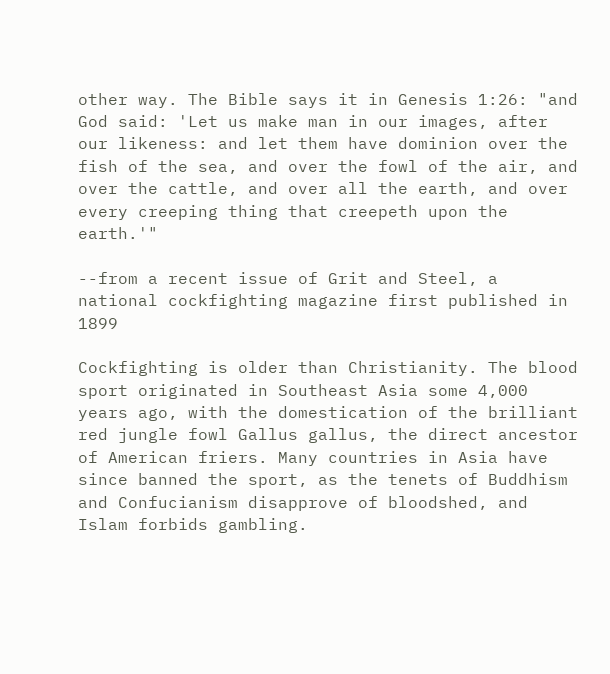other way. The Bible says it in Genesis 1:26: "and God said: 'Let us make man in our images, after our likeness: and let them have dominion over the fish of the sea, and over the fowl of the air, and over the cattle, and over all the earth, and over every creeping thing that creepeth upon the earth.'"

--from a recent issue of Grit and Steel, a national cockfighting magazine first published in 1899

Cockfighting is older than Christianity. The blood sport originated in Southeast Asia some 4,000 years ago, with the domestication of the brilliant red jungle fowl Gallus gallus, the direct ancestor of American friers. Many countries in Asia have since banned the sport, as the tenets of Buddhism and Confucianism disapprove of bloodshed, and Islam forbids gambling.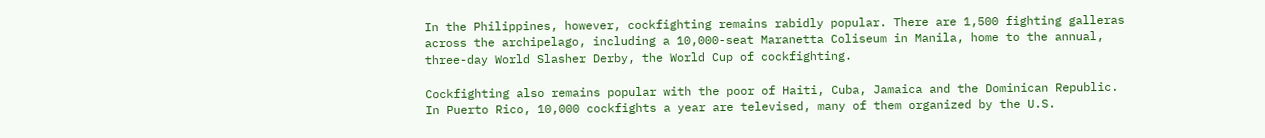In the Philippines, however, cockfighting remains rabidly popular. There are 1,500 fighting galleras across the archipelago, including a 10,000-seat Maranetta Coliseum in Manila, home to the annual, three-day World Slasher Derby, the World Cup of cockfighting.

Cockfighting also remains popular with the poor of Haiti, Cuba, Jamaica and the Dominican Republic. In Puerto Rico, 10,000 cockfights a year are televised, many of them organized by the U.S.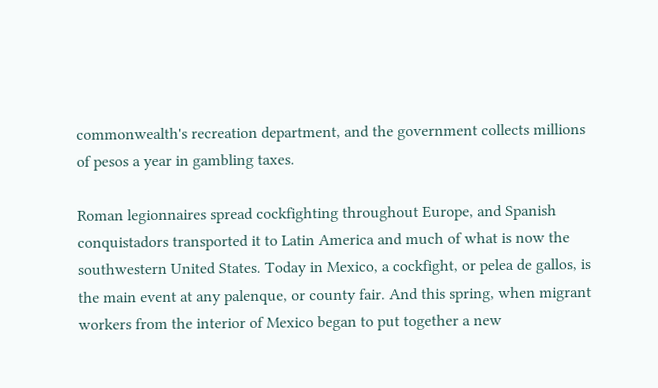commonwealth's recreation department, and the government collects millions of pesos a year in gambling taxes.

Roman legionnaires spread cockfighting throughout Europe, and Spanish conquistadors transported it to Latin America and much of what is now the southwestern United States. Today in Mexico, a cockfight, or pelea de gallos, is the main event at any palenque, or county fair. And this spring, when migrant workers from the interior of Mexico began to put together a new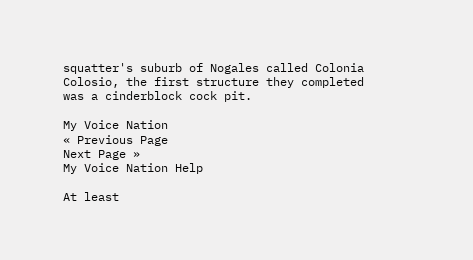squatter's suburb of Nogales called Colonia Colosio, the first structure they completed was a cinderblock cock pit.

My Voice Nation
« Previous Page
Next Page »
My Voice Nation Help

At least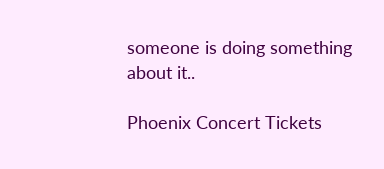someone is doing something about it..

Phoenix Concert Tickets